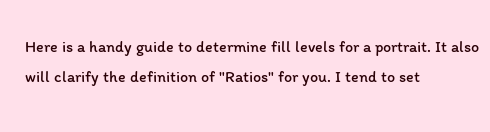Here is a handy guide to determine fill levels for a portrait. It also will clarify the definition of "Ratios" for you. I tend to set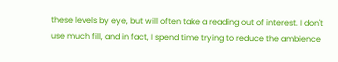these levels by eye, but will often take a reading out of interest. I don't use much fill, and in fact, I spend time trying to reduce the ambience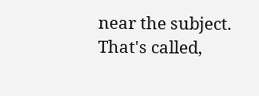near the subject. That's called,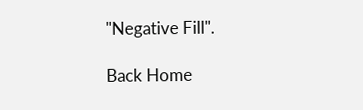"Negative Fill".

Back Home